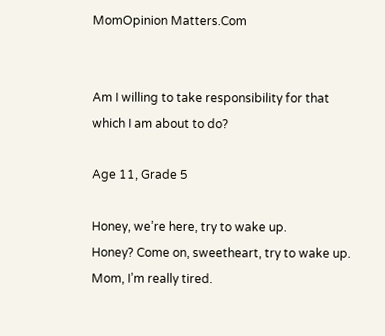MomOpinion Matters.Com


Am I willing to take responsibility for that
which I am about to do?

Age 11, Grade 5

Honey, we’re here, try to wake up.
Honey? Come on, sweetheart, try to wake up.
Mom, I’m really tired.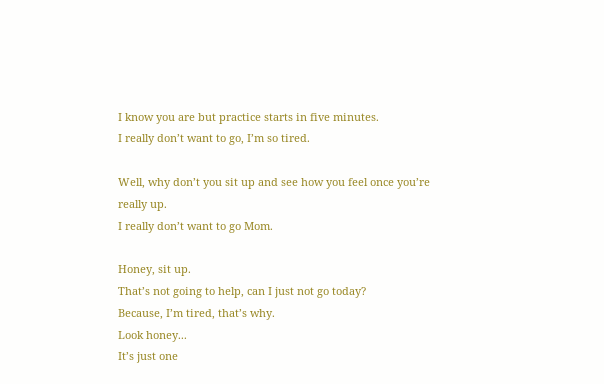I know you are but practice starts in five minutes.
I really don’t want to go, I’m so tired.

Well, why don’t you sit up and see how you feel once you’re really up.
I really don’t want to go Mom.

Honey, sit up.
That’s not going to help, can I just not go today?
Because, I’m tired, that’s why.
Look honey...
It’s just one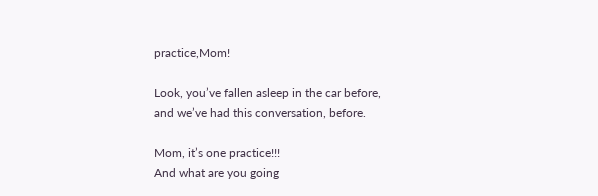practice,Mom!

Look, you’ve fallen asleep in the car before,
and we’ve had this conversation, before.

Mom, it’s one practice!!!
And what are you going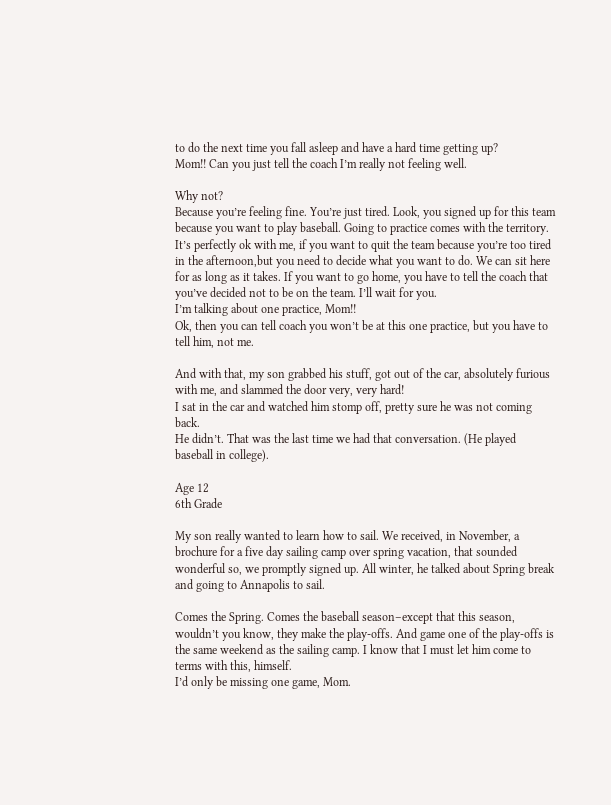to do the next time you fall asleep and have a hard time getting up?
Mom!! Can you just tell the coach I’m really not feeling well.

Why not?
Because you’re feeling fine. You’re just tired. Look, you signed up for this team because you want to play baseball. Going to practice comes with the territory.
It’s perfectly ok with me, if you want to quit the team because you’re too tired in the afternoon,but you need to decide what you want to do. We can sit here for as long as it takes. If you want to go home, you have to tell the coach that you’ve decided not to be on the team. I’ll wait for you.
I’m talking about one practice, Mom!!
Ok, then you can tell coach you won’t be at this one practice, but you have to tell him, not me.

And with that, my son grabbed his stuff, got out of the car, absolutely furious with me, and slammed the door very, very hard!
I sat in the car and watched him stomp off, pretty sure he was not coming back.
He didn’t. That was the last time we had that conversation. (He played baseball in college).

Age 12
6th Grade

My son really wanted to learn how to sail. We received, in November, a brochure for a five day sailing camp over spring vacation, that sounded wonderful so, we promptly signed up. All winter, he talked about Spring break and going to Annapolis to sail.

Comes the Spring. Comes the baseball season–except that this season, wouldn’t you know, they make the play-offs. And game one of the play-offs is the same weekend as the sailing camp. I know that I must let him come to terms with this, himself.
I’d only be missing one game, Mom.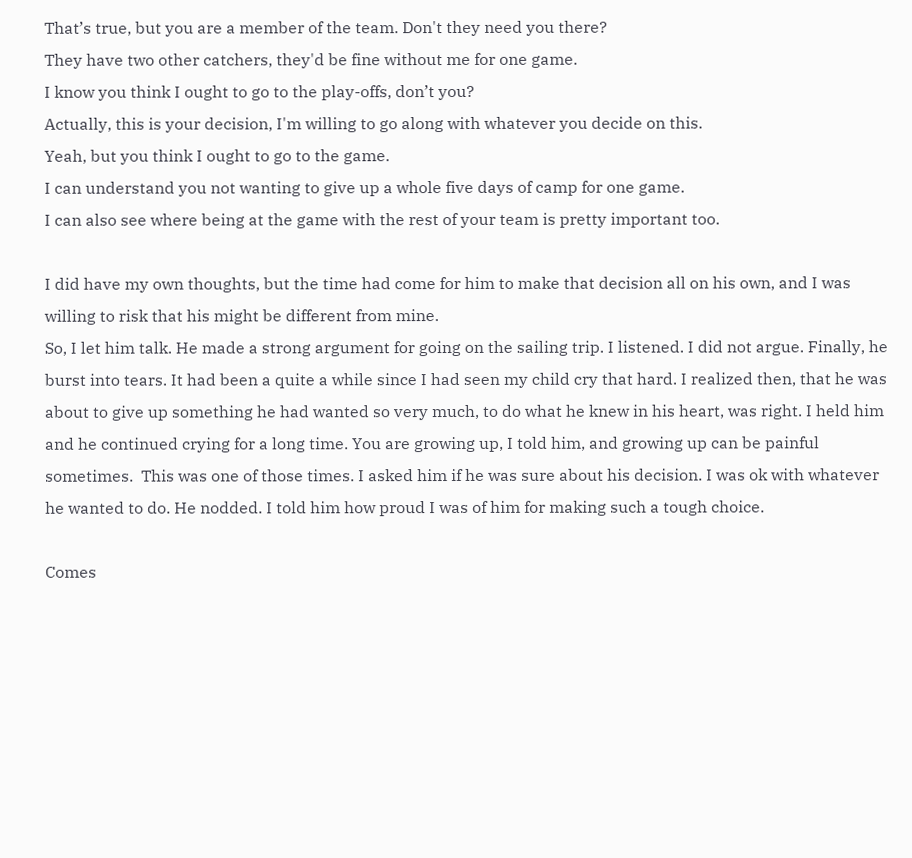That’s true, but you are a member of the team. Don't they need you there?
They have two other catchers, they'd be fine without me for one game.
I know you think I ought to go to the play-offs, don’t you?
Actually, this is your decision, I'm willing to go along with whatever you decide on this.
Yeah, but you think I ought to go to the game.
I can understand you not wanting to give up a whole five days of camp for one game.
I can also see where being at the game with the rest of your team is pretty important too.

I did have my own thoughts, but the time had come for him to make that decision all on his own, and I was willing to risk that his might be different from mine.
So, I let him talk. He made a strong argument for going on the sailing trip. I listened. I did not argue. Finally, he burst into tears. It had been a quite a while since I had seen my child cry that hard. I realized then, that he was about to give up something he had wanted so very much, to do what he knew in his heart, was right. I held him and he continued crying for a long time. You are growing up, I told him, and growing up can be painful sometimes.  This was one of those times. I asked him if he was sure about his decision. I was ok with whatever he wanted to do. He nodded. I told him how proud I was of him for making such a tough choice.

Comes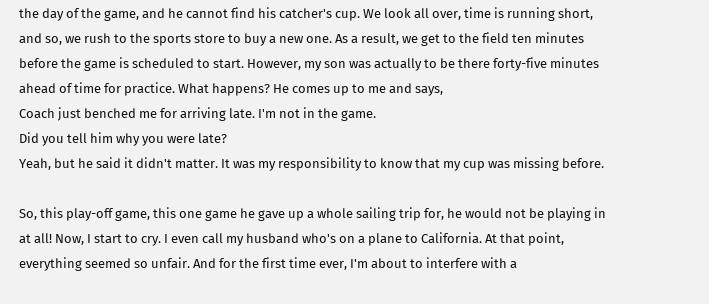the day of the game, and he cannot find his catcher's cup. We look all over, time is running short, and so, we rush to the sports store to buy a new one. As a result, we get to the field ten minutes before the game is scheduled to start. However, my son was actually to be there forty-five minutes ahead of time for practice. What happens? He comes up to me and says,
Coach just benched me for arriving late. I'm not in the game.
Did you tell him why you were late?
Yeah, but he said it didn't matter. It was my responsibility to know that my cup was missing before.

So, this play-off game, this one game he gave up a whole sailing trip for, he would not be playing in at all! Now, I start to cry. I even call my husband who's on a plane to California. At that point, everything seemed so unfair. And for the first time ever, I'm about to interfere with a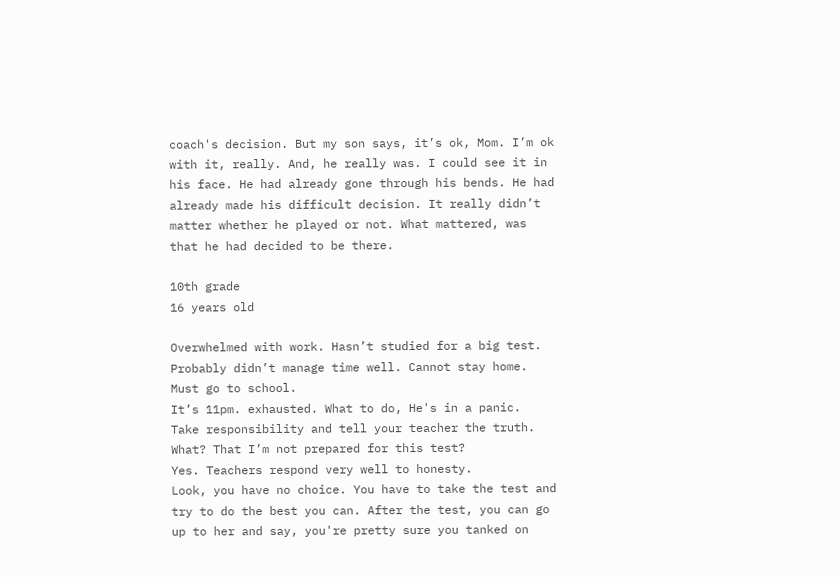coach's decision. But my son says, it’s ok, Mom. I’m ok with it, really. And, he really was. I could see it in his face. He had already gone through his bends. He had already made his difficult decision. It really didn’t matter whether he played or not. What mattered, was that he had decided to be there.

10th grade
16 years old

Overwhelmed with work. Hasn’t studied for a big test. Probably didn’t manage time well. Cannot stay home. Must go to school.
It’s 11pm. exhausted. What to do, He's in a panic.
Take responsibility and tell your teacher the truth.
What? That I’m not prepared for this test?
Yes. Teachers respond very well to honesty.
Look, you have no choice. You have to take the test and try to do the best you can. After the test, you can go up to her and say, you're pretty sure you tanked on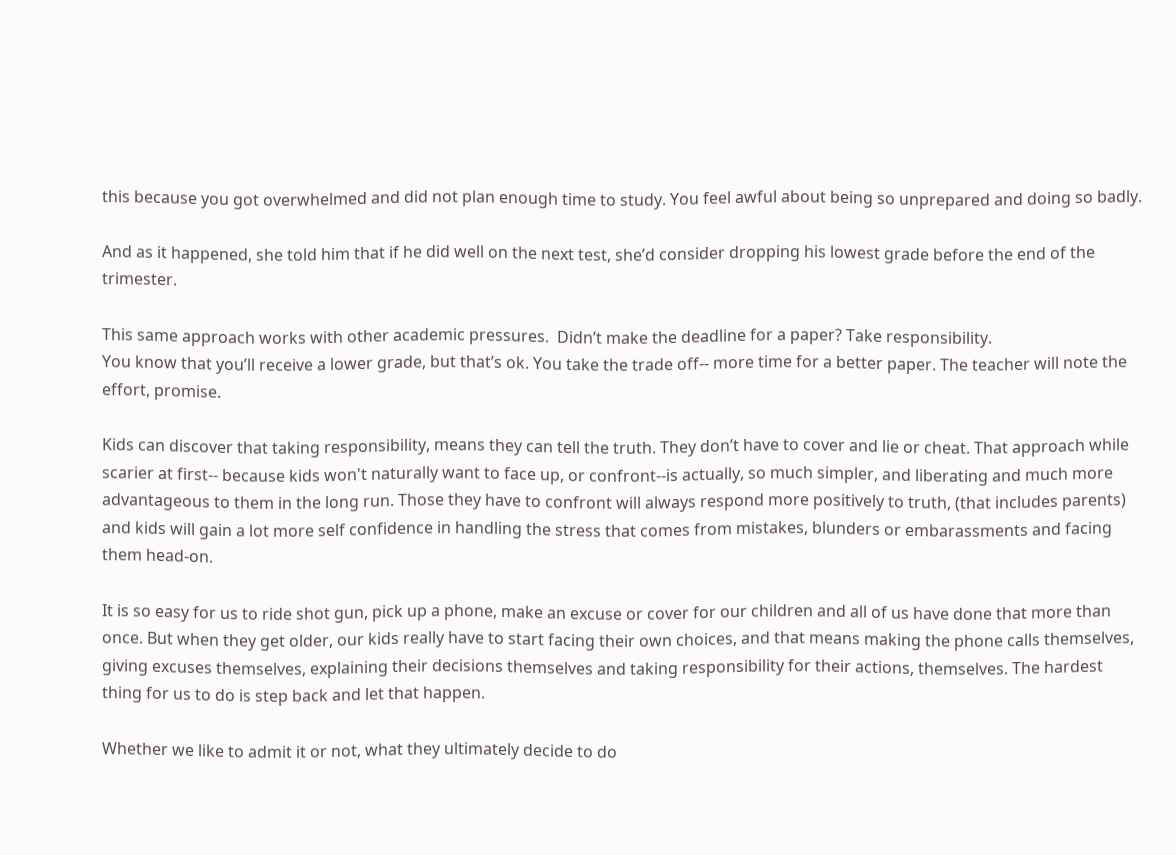this because you got overwhelmed and did not plan enough time to study. You feel awful about being so unprepared and doing so badly.

And as it happened, she told him that if he did well on the next test, she’d consider dropping his lowest grade before the end of the trimester.

This same approach works with other academic pressures.  Didn’t make the deadline for a paper? Take responsibility.
You know that you’ll receive a lower grade, but that’s ok. You take the trade off-- more time for a better paper. The teacher will note the effort, promise.

Kids can discover that taking responsibility, means they can tell the truth. They don’t have to cover and lie or cheat. That approach while scarier at first-- because kids won't naturally want to face up, or confront--is actually, so much simpler, and liberating and much more advantageous to them in the long run. Those they have to confront will always respond more positively to truth, (that includes parents) and kids will gain a lot more self confidence in handling the stress that comes from mistakes, blunders or embarassments and facing them head-on.

It is so easy for us to ride shot gun, pick up a phone, make an excuse or cover for our children and all of us have done that more than once. But when they get older, our kids really have to start facing their own choices, and that means making the phone calls themselves, giving excuses themselves, explaining their decisions themselves and taking responsibility for their actions, themselves. The hardest thing for us to do is step back and let that happen.

Whether we like to admit it or not, what they ultimately decide to do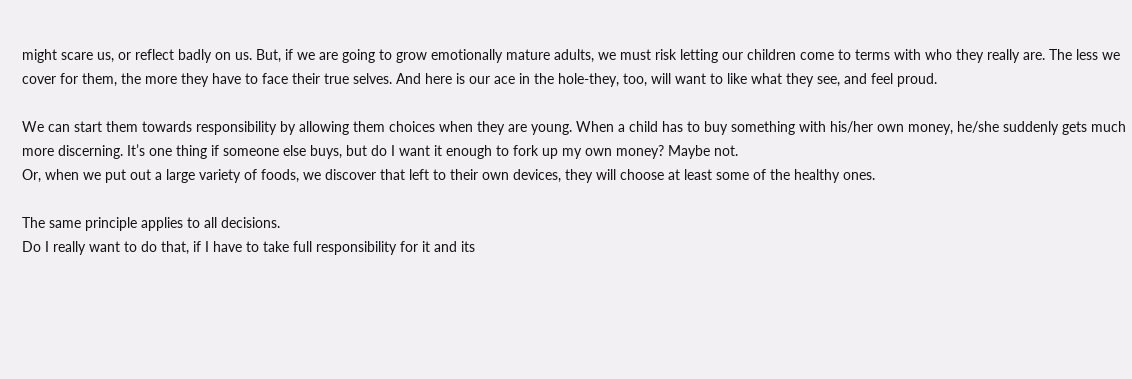might scare us, or reflect badly on us. But, if we are going to grow emotionally mature adults, we must risk letting our children come to terms with who they really are. The less we cover for them, the more they have to face their true selves. And here is our ace in the hole-they, too, will want to like what they see, and feel proud.

We can start them towards responsibility by allowing them choices when they are young. When a child has to buy something with his/her own money, he/she suddenly gets much more discerning. It’s one thing if someone else buys, but do I want it enough to fork up my own money? Maybe not.
Or, when we put out a large variety of foods, we discover that left to their own devices, they will choose at least some of the healthy ones.

The same principle applies to all decisions.
Do I really want to do that, if I have to take full responsibility for it and its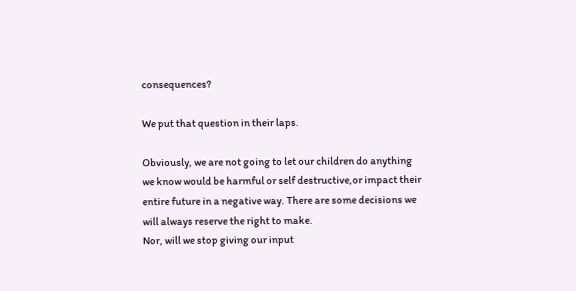consequences?

We put that question in their laps.

Obviously, we are not going to let our children do anything we know would be harmful or self destructive,or impact their entire future in a negative way. There are some decisions we will always reserve the right to make.
Nor, will we stop giving our input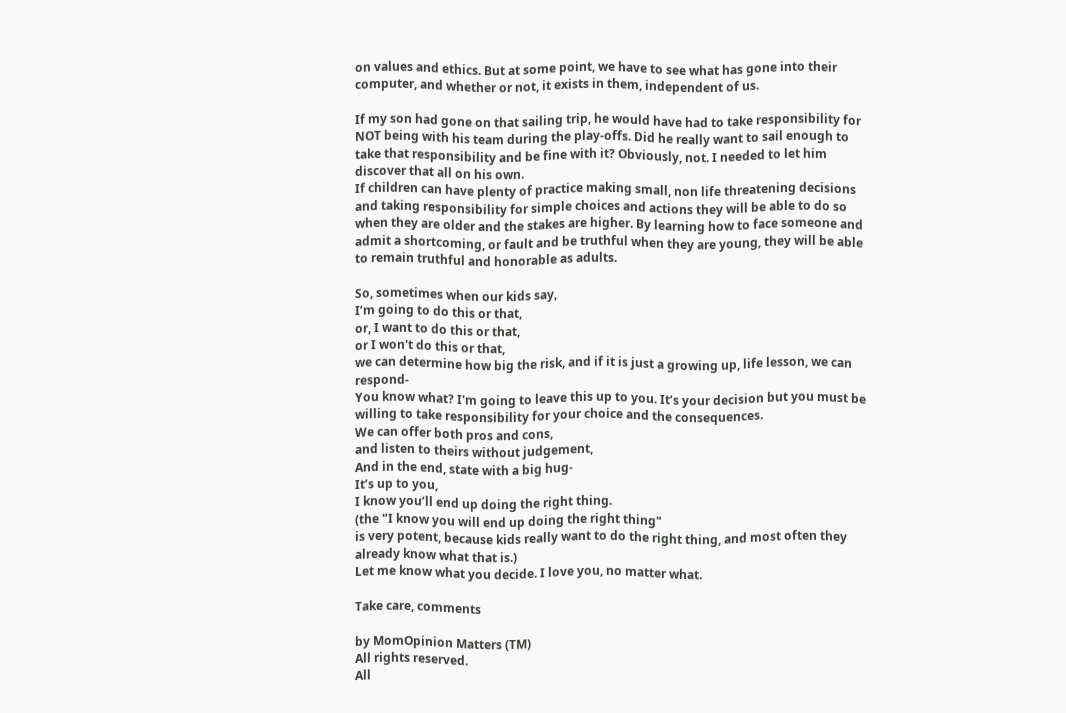on values and ethics. But at some point, we have to see what has gone into their computer, and whether or not, it exists in them, independent of us.

If my son had gone on that sailing trip, he would have had to take responsibility for NOT being with his team during the play-offs. Did he really want to sail enough to take that responsibility and be fine with it? Obviously, not. I needed to let him discover that all on his own.
If children can have plenty of practice making small, non life threatening decisions and taking responsibility for simple choices and actions they will be able to do so when they are older and the stakes are higher. By learning how to face someone and admit a shortcoming, or fault and be truthful when they are young, they will be able to remain truthful and honorable as adults.

So, sometimes when our kids say,
I’m going to do this or that,
or, I want to do this or that,
or I won't do this or that,
we can determine how big the risk, and if it is just a growing up, life lesson, we can respond-
You know what? I'm going to leave this up to you. It’s your decision but you must be willing to take responsibility for your choice and the consequences.
We can offer both pros and cons,
and listen to theirs without judgement,
And in the end, state with a big hug-
It’s up to you,
I know you’ll end up doing the right thing.
(the "I know you will end up doing the right thing"
is very potent, because kids really want to do the right thing, and most often they already know what that is.)
Let me know what you decide. I love you, no matter what.

Take care, comments

by MomOpinion Matters (TM)
All rights reserved.
All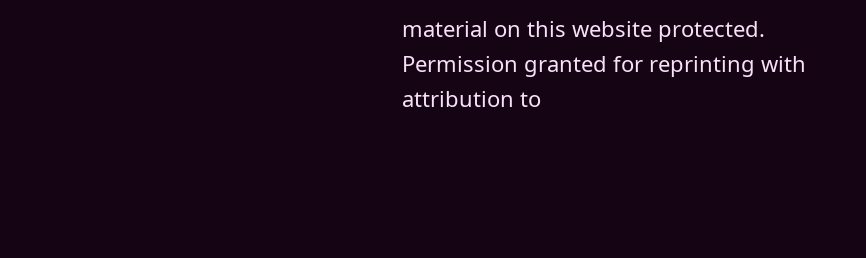material on this website protected.
Permission granted for reprinting with
attribution to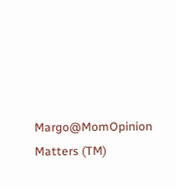Margo@MomOpinion Matters (TM)